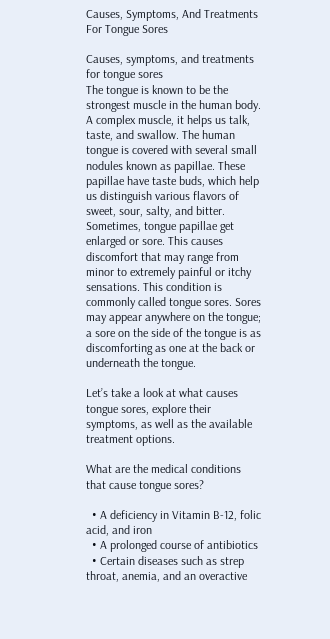Causes, Symptoms, And Treatments For Tongue Sores

Causes, symptoms, and treatments for tongue sores
The tongue is known to be the strongest muscle in the human body. A complex muscle, it helps us talk, taste, and swallow. The human tongue is covered with several small nodules known as papillae. These papillae have taste buds, which help us distinguish various flavors of sweet, sour, salty, and bitter. Sometimes, tongue papillae get enlarged or sore. This causes discomfort that may range from minor to extremely painful or itchy sensations. This condition is commonly called tongue sores. Sores may appear anywhere on the tongue; a sore on the side of the tongue is as discomforting as one at the back or underneath the tongue.

Let’s take a look at what causes tongue sores, explore their symptoms, as well as the available treatment options.

What are the medical conditions that cause tongue sores?

  • A deficiency in Vitamin B-12, folic acid, and iron
  • A prolonged course of antibiotics
  • Certain diseases such as strep throat, anemia, and an overactive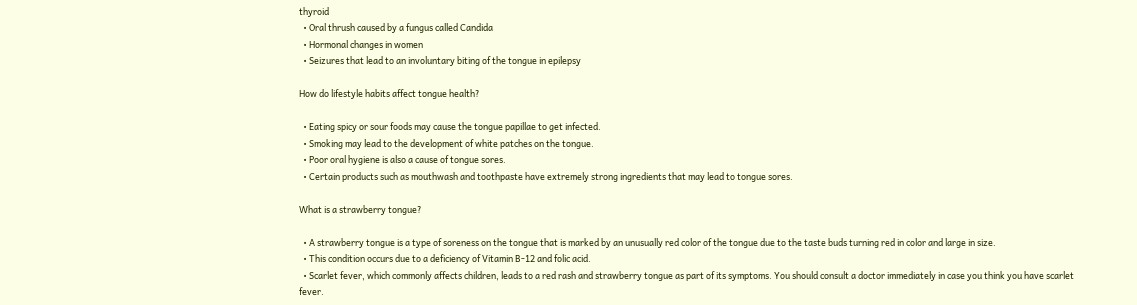thyroid
  • Oral thrush caused by a fungus called Candida
  • Hormonal changes in women
  • Seizures that lead to an involuntary biting of the tongue in epilepsy

How do lifestyle habits affect tongue health?

  • Eating spicy or sour foods may cause the tongue papillae to get infected.
  • Smoking may lead to the development of white patches on the tongue.
  • Poor oral hygiene is also a cause of tongue sores.
  • Certain products such as mouthwash and toothpaste have extremely strong ingredients that may lead to tongue sores.

What is a strawberry tongue?

  • A strawberry tongue is a type of soreness on the tongue that is marked by an unusually red color of the tongue due to the taste buds turning red in color and large in size.
  • This condition occurs due to a deficiency of Vitamin B-12 and folic acid.
  • Scarlet fever, which commonly affects children, leads to a red rash and strawberry tongue as part of its symptoms. You should consult a doctor immediately in case you think you have scarlet fever.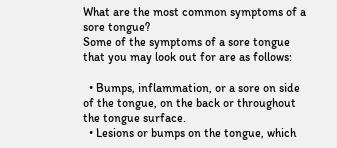What are the most common symptoms of a sore tongue?
Some of the symptoms of a sore tongue that you may look out for are as follows:

  • Bumps, inflammation, or a sore on side of the tongue, on the back or throughout the tongue surface.
  • Lesions or bumps on the tongue, which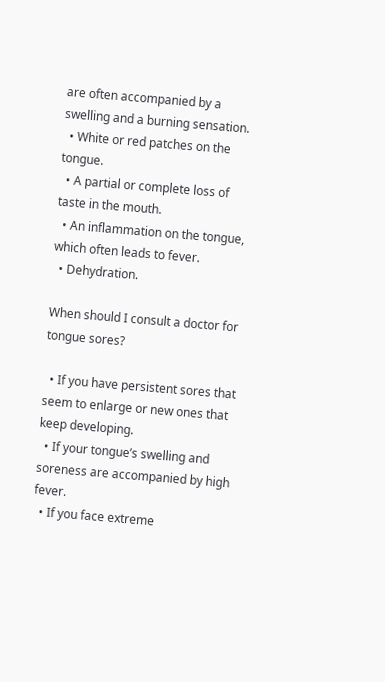are often accompanied by a swelling and a burning sensation.
  • White or red patches on the tongue.
  • A partial or complete loss of taste in the mouth.
  • An inflammation on the tongue, which often leads to fever.
  • Dehydration.

When should I consult a doctor for tongue sores?

  • If you have persistent sores that seem to enlarge or new ones that keep developing.
  • If your tongue’s swelling and soreness are accompanied by high fever.
  • If you face extreme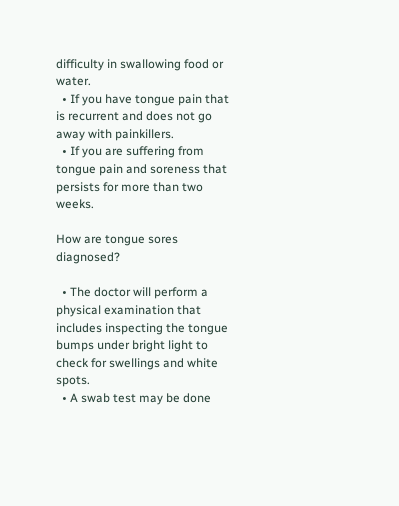difficulty in swallowing food or water.
  • If you have tongue pain that is recurrent and does not go away with painkillers.
  • If you are suffering from tongue pain and soreness that persists for more than two weeks.

How are tongue sores diagnosed?

  • The doctor will perform a physical examination that includes inspecting the tongue bumps under bright light to check for swellings and white spots.
  • A swab test may be done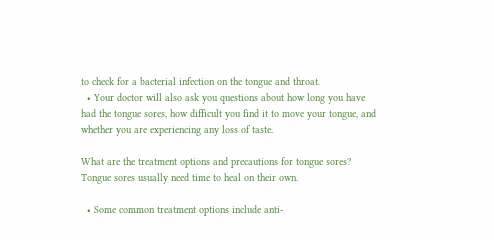to check for a bacterial infection on the tongue and throat.
  • Your doctor will also ask you questions about how long you have had the tongue sores, how difficult you find it to move your tongue, and whether you are experiencing any loss of taste.

What are the treatment options and precautions for tongue sores?
Tongue sores usually need time to heal on their own.

  • Some common treatment options include anti-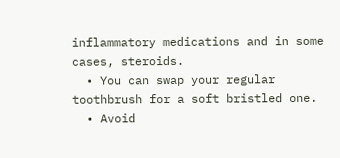inflammatory medications and in some cases, steroids.
  • You can swap your regular toothbrush for a soft bristled one.
  • Avoid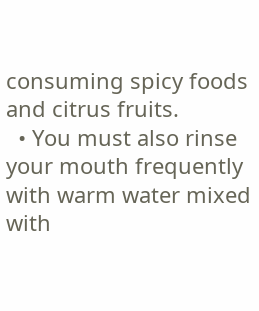consuming spicy foods and citrus fruits.
  • You must also rinse your mouth frequently with warm water mixed with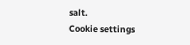salt.
Cookie settings